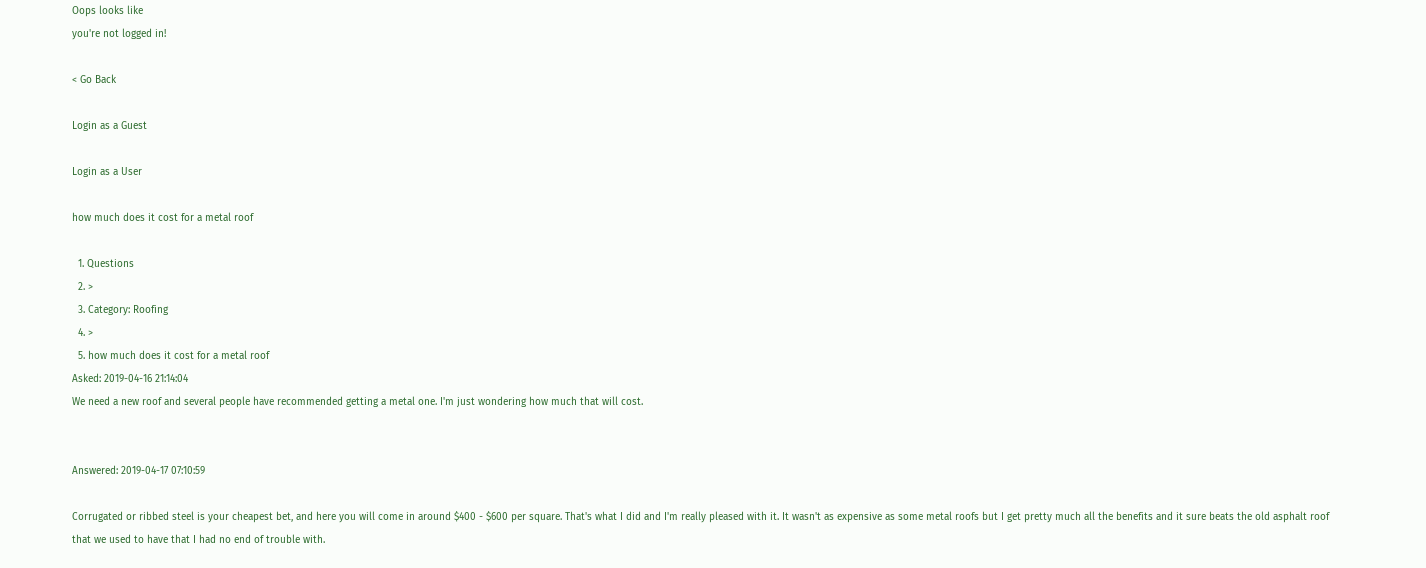Oops looks like
you're not logged in!

< Go Back

Login as a Guest

Login as a User

how much does it cost for a metal roof

  1. Questions
  2. >
  3. Category: Roofing
  4. >
  5. how much does it cost for a metal roof
Asked: 2019-04-16 21:14:04
We need a new roof and several people have recommended getting a metal one. I'm just wondering how much that will cost.


Answered: 2019-04-17 07:10:59

Corrugated or ribbed steel is your cheapest bet, and here you will come in around $400 - $600 per square. That's what I did and I'm really pleased with it. It wasn't as expensive as some metal roofs but I get pretty much all the benefits and it sure beats the old asphalt roof that we used to have that I had no end of trouble with.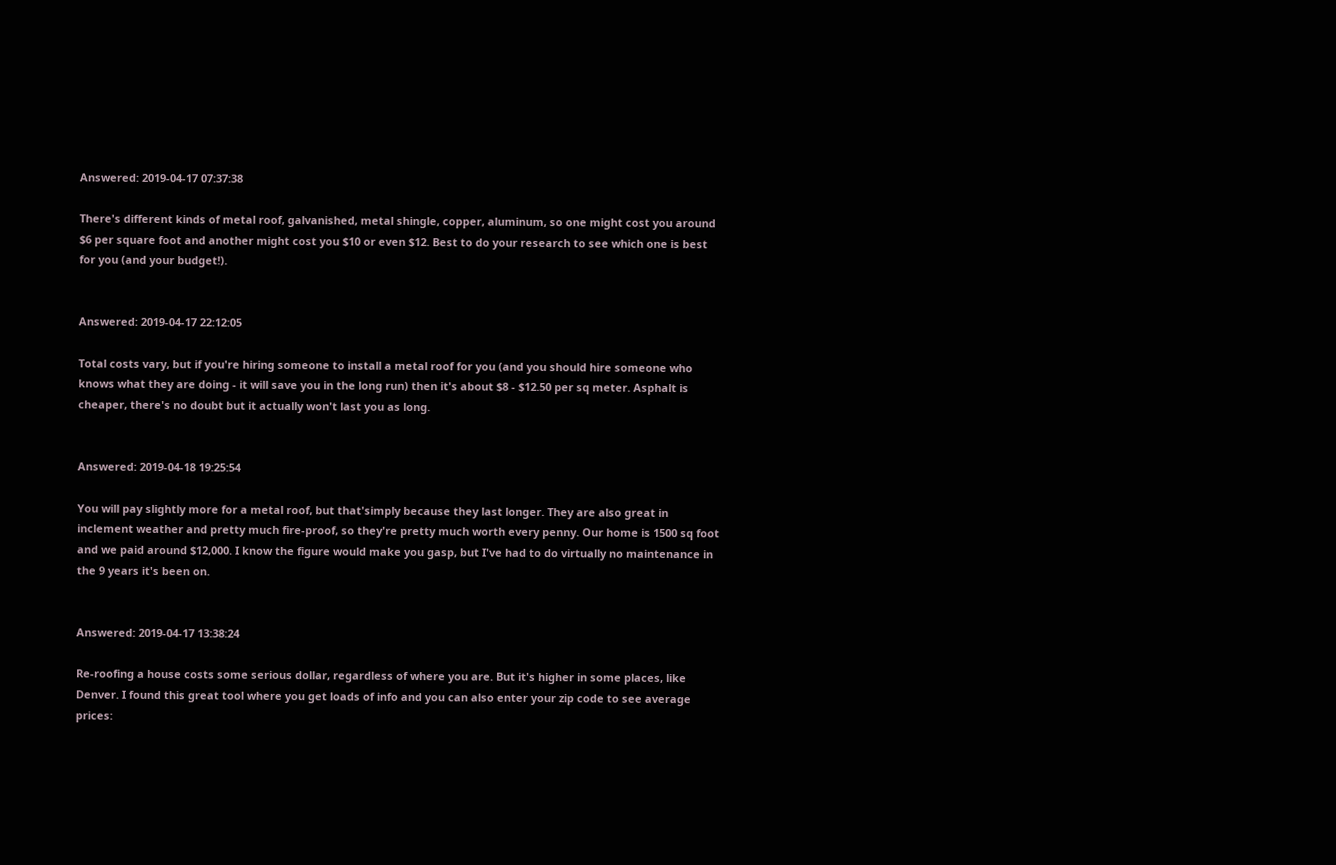Answered: 2019-04-17 07:37:38

There's different kinds of metal roof, galvanished, metal shingle, copper, aluminum, so one might cost you around $6 per square foot and another might cost you $10 or even $12. Best to do your research to see which one is best for you (and your budget!).


Answered: 2019-04-17 22:12:05

Total costs vary, but if you're hiring someone to install a metal roof for you (and you should hire someone who knows what they are doing - it will save you in the long run) then it's about $8 - $12.50 per sq meter. Asphalt is cheaper, there's no doubt but it actually won't last you as long.


Answered: 2019-04-18 19:25:54

You will pay slightly more for a metal roof, but that'simply because they last longer. They are also great in inclement weather and pretty much fire-proof, so they're pretty much worth every penny. Our home is 1500 sq foot and we paid around $12,000. I know the figure would make you gasp, but I've had to do virtually no maintenance in the 9 years it's been on.


Answered: 2019-04-17 13:38:24

Re-roofing a house costs some serious dollar, regardless of where you are. But it's higher in some places, like Denver. I found this great tool where you get loads of info and you can also enter your zip code to see average prices: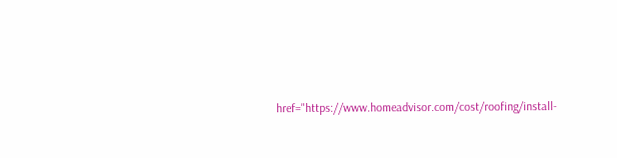href="https://www.homeadvisor.com/cost/roofing/install-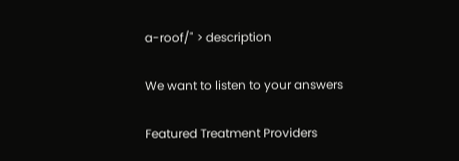a-roof/" > description

We want to listen to your answers

Featured Treatment Providers